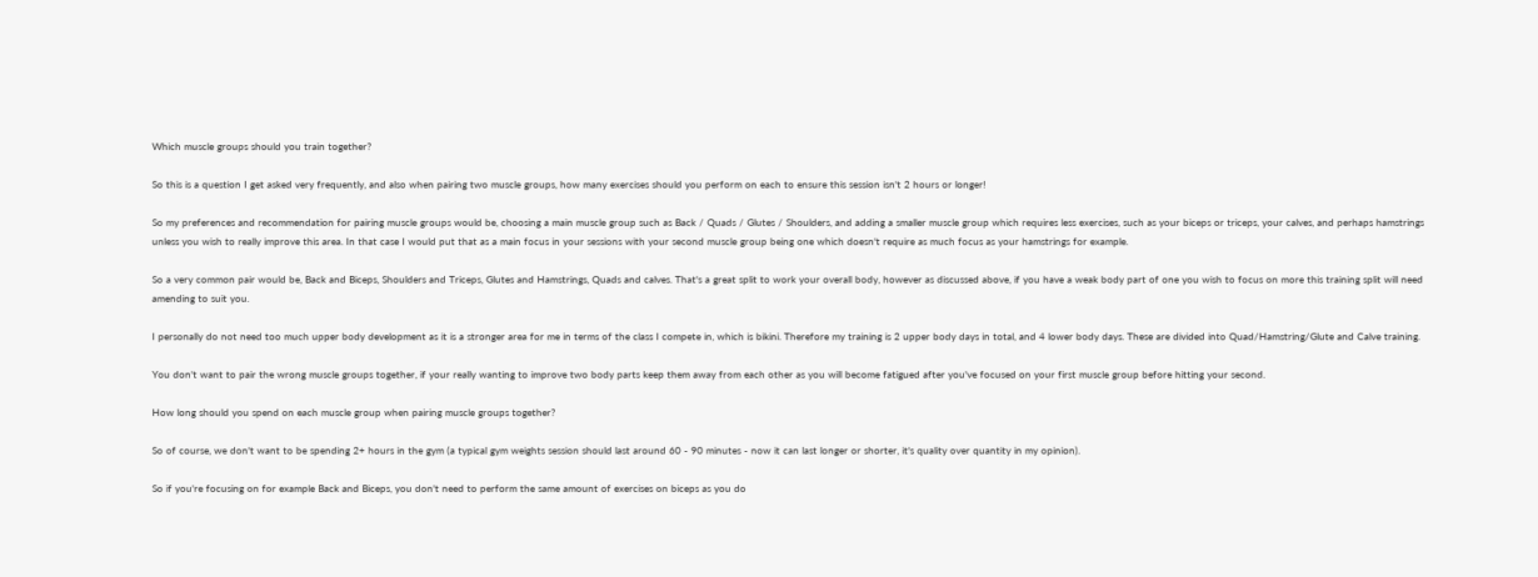Which muscle groups should you train together?

So this is a question I get asked very frequently, and also when pairing two muscle groups, how many exercises should you perform on each to ensure this session isn't 2 hours or longer!

So my preferences and recommendation for pairing muscle groups would be, choosing a main muscle group such as Back / Quads / Glutes / Shoulders, and adding a smaller muscle group which requires less exercises, such as your biceps or triceps, your calves, and perhaps hamstrings unless you wish to really improve this area. In that case I would put that as a main focus in your sessions with your second muscle group being one which doesn't require as much focus as your hamstrings for example.

So a very common pair would be, Back and Biceps, Shoulders and Triceps, Glutes and Hamstrings, Quads and calves. That's a great split to work your overall body, however as discussed above, if you have a weak body part of one you wish to focus on more this training split will need amending to suit you.

I personally do not need too much upper body development as it is a stronger area for me in terms of the class I compete in, which is bikini. Therefore my training is 2 upper body days in total, and 4 lower body days. These are divided into Quad/Hamstring/Glute and Calve training.

You don't want to pair the wrong muscle groups together, if your really wanting to improve two body parts keep them away from each other as you will become fatigued after you've focused on your first muscle group before hitting your second.

How long should you spend on each muscle group when pairing muscle groups together?

So of course, we don't want to be spending 2+ hours in the gym (a typical gym weights session should last around 60 - 90 minutes - now it can last longer or shorter, it's quality over quantity in my opinion).

So if you're focusing on for example Back and Biceps, you don't need to perform the same amount of exercises on biceps as you do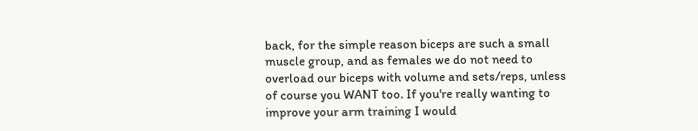back, for the simple reason biceps are such a small muscle group, and as females we do not need to overload our biceps with volume and sets/reps, unless of course you WANT too. If you're really wanting to improve your arm training I would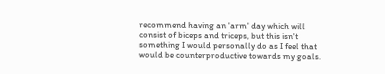recommend having an 'arm' day which will consist of biceps and triceps, but this isn't something I would personally do as I feel that would be counterproductive towards my goals.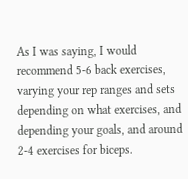As I was saying, I would recommend 5-6 back exercises, varying your rep ranges and sets depending on what exercises, and depending your goals, and around 2-4 exercises for biceps.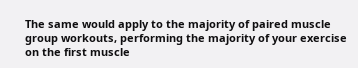The same would apply to the majority of paired muscle group workouts, performing the majority of your exercise on the first muscle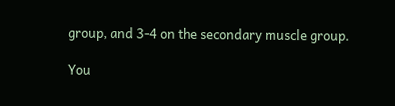group, and 3-4 on the secondary muscle group.

You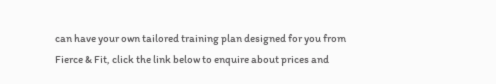can have your own tailored training plan designed for you from Fierce & Fit, click the link below to enquire about prices and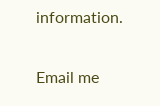information.

Email me